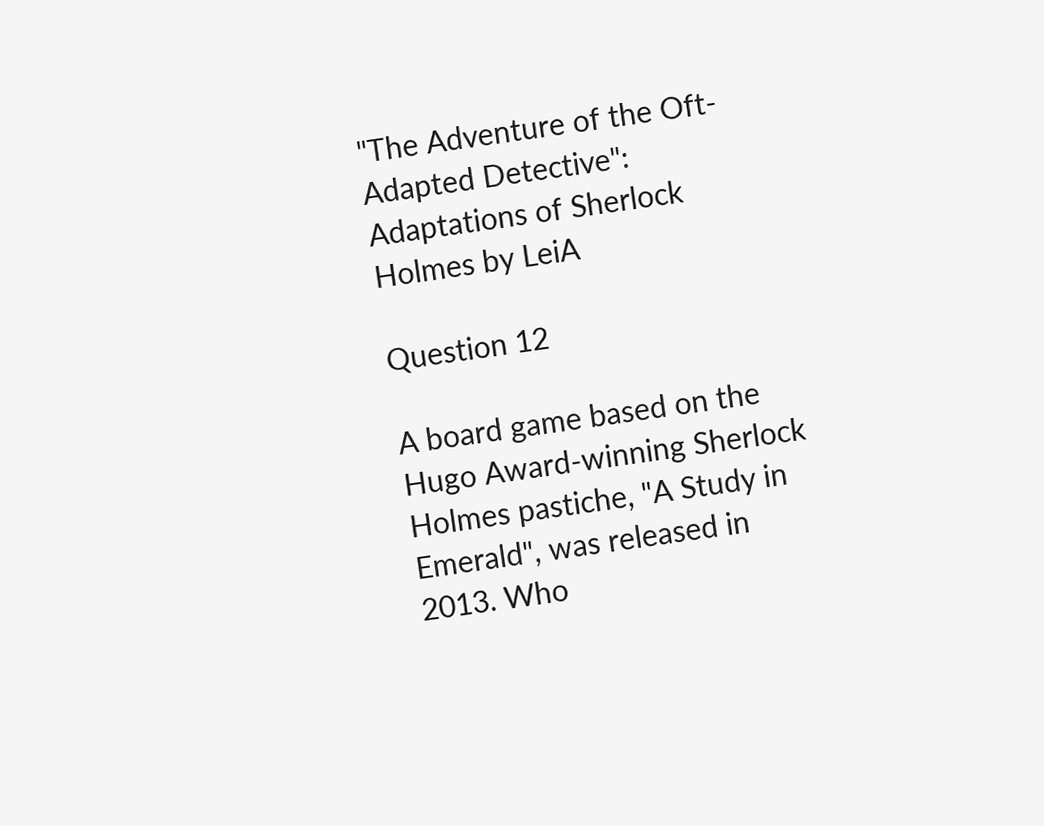"The Adventure of the Oft-Adapted Detective": Adaptations of Sherlock Holmes by LeiA

Question 12

A board game based on the Hugo Award-winning Sherlock Holmes pastiche, "A Study in Emerald", was released in 2013. Who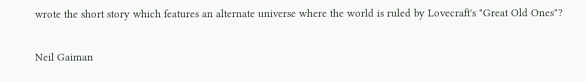wrote the short story which features an alternate universe where the world is ruled by Lovecraft's "Great Old Ones"?

Neil Gaiman